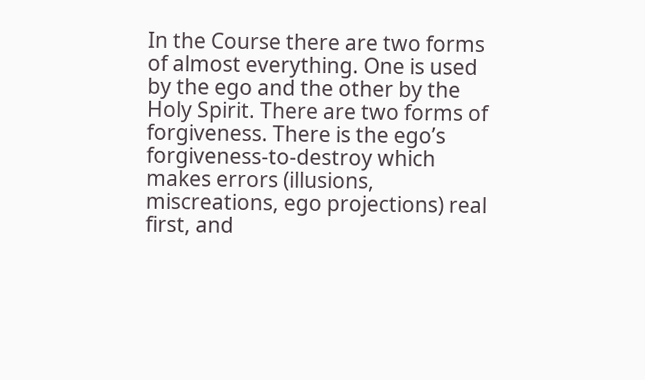In the Course there are two forms of almost everything. One is used by the ego and the other by the Holy Spirit. There are two forms of forgiveness. There is the ego’s forgiveness-to-destroy which makes errors (illusions, miscreations, ego projections) real first, and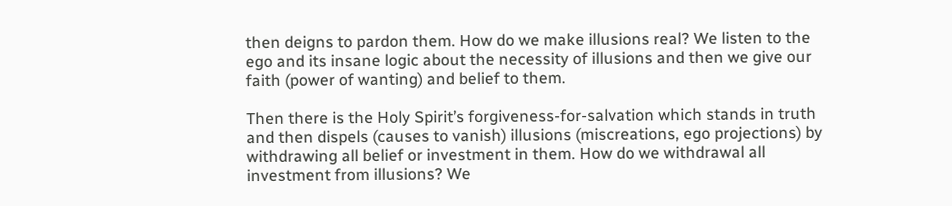then deigns to pardon them. How do we make illusions real? We listen to the ego and its insane logic about the necessity of illusions and then we give our faith (power of wanting) and belief to them.

Then there is the Holy Spirit’s forgiveness-for-salvation which stands in truth and then dispels (causes to vanish) illusions (miscreations, ego projections) by withdrawing all belief or investment in them. How do we withdrawal all investment from illusions? We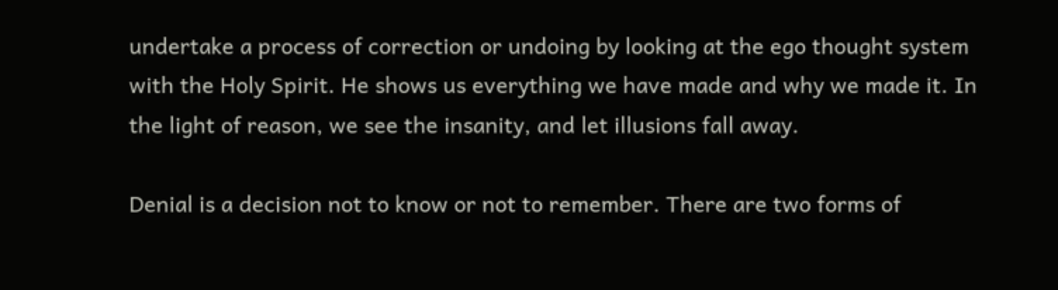undertake a process of correction or undoing by looking at the ego thought system with the Holy Spirit. He shows us everything we have made and why we made it. In the light of reason, we see the insanity, and let illusions fall away.

Denial is a decision not to know or not to remember. There are two forms of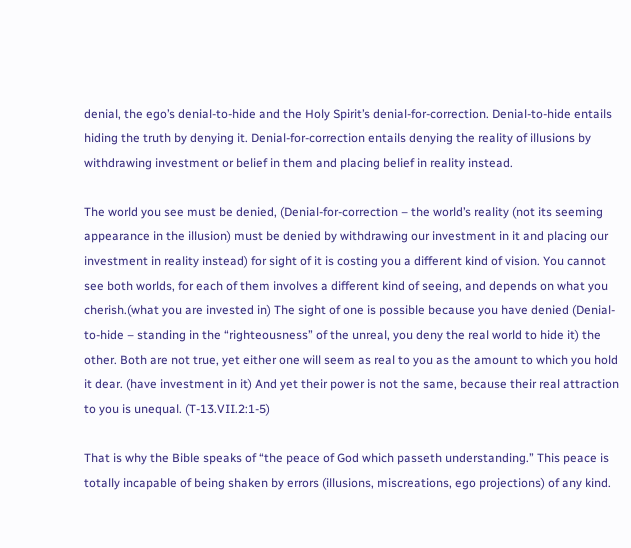denial, the ego’s denial-to-hide and the Holy Spirit’s denial-for-correction. Denial-to-hide entails hiding the truth by denying it. Denial-for-correction entails denying the reality of illusions by withdrawing investment or belief in them and placing belief in reality instead.

The world you see must be denied, (Denial-for-correction – the world’s reality (not its seeming appearance in the illusion) must be denied by withdrawing our investment in it and placing our investment in reality instead) for sight of it is costing you a different kind of vision. You cannot see both worlds, for each of them involves a different kind of seeing, and depends on what you cherish.(what you are invested in) The sight of one is possible because you have denied (Denial-to-hide – standing in the “righteousness” of the unreal, you deny the real world to hide it) the other. Both are not true, yet either one will seem as real to you as the amount to which you hold it dear. (have investment in it) And yet their power is not the same, because their real attraction to you is unequal. (T-13.VII.2:1-5)

That is why the Bible speaks of “the peace of God which passeth understanding.” This peace is totally incapable of being shaken by errors (illusions, miscreations, ego projections) of any kind.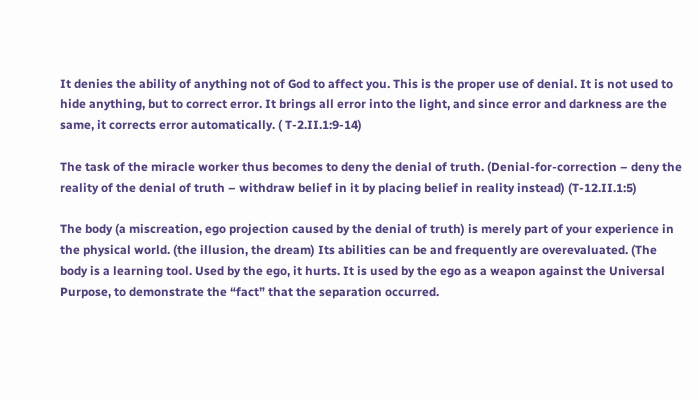It denies the ability of anything not of God to affect you. This is the proper use of denial. It is not used to hide anything, but to correct error. It brings all error into the light, and since error and darkness are the same, it corrects error automatically. ( T-2.II.1:9-14)

The task of the miracle worker thus becomes to deny the denial of truth. (Denial-for-correction – deny the reality of the denial of truth – withdraw belief in it by placing belief in reality instead) (T-12.II.1:5)

The body (a miscreation, ego projection caused by the denial of truth) is merely part of your experience in the physical world. (the illusion, the dream) Its abilities can be and frequently are overevaluated. (The body is a learning tool. Used by the ego, it hurts. It is used by the ego as a weapon against the Universal Purpose, to demonstrate the “fact” that the separation occurred.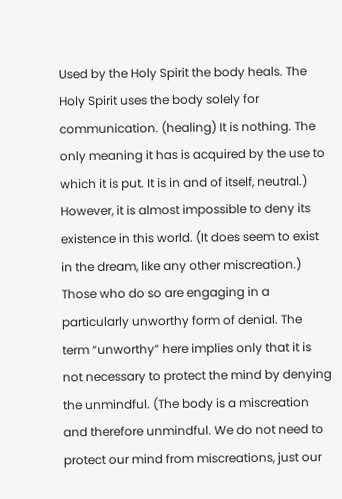Used by the Holy Spirit the body heals. The Holy Spirit uses the body solely for communication. (healing) It is nothing. The only meaning it has is acquired by the use to which it is put. It is in and of itself, neutral.) However, it is almost impossible to deny its existence in this world. (It does seem to exist in the dream, like any other miscreation.) Those who do so are engaging in a particularly unworthy form of denial. The term “unworthy” here implies only that it is not necessary to protect the mind by denying the unmindful. (The body is a miscreation and therefore unmindful. We do not need to protect our mind from miscreations, just our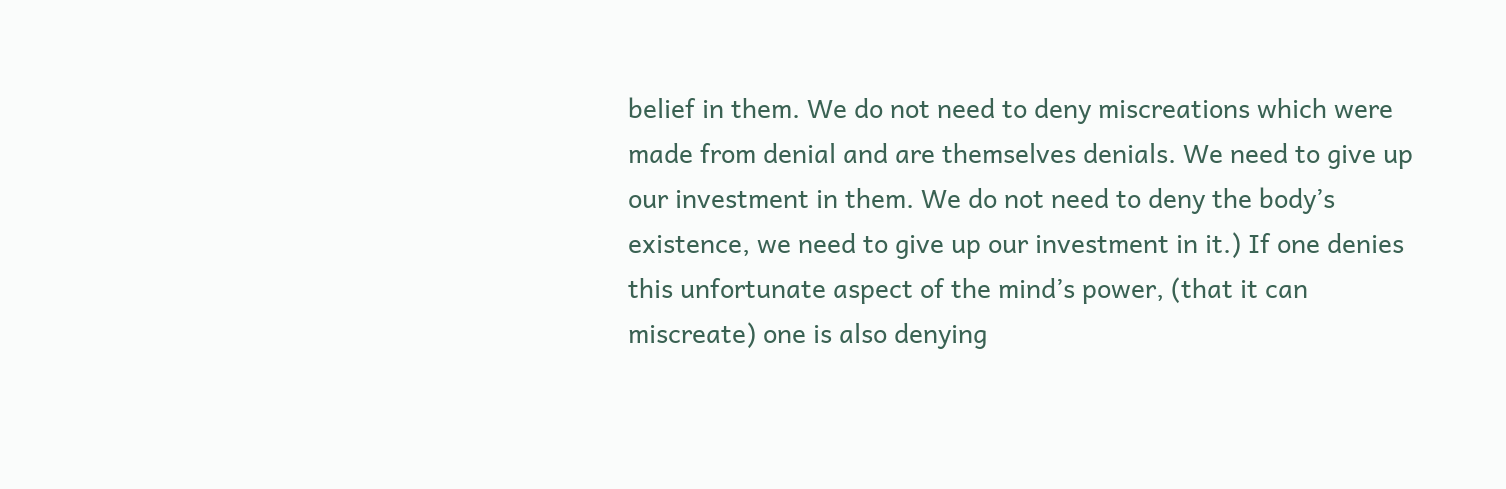belief in them. We do not need to deny miscreations which were made from denial and are themselves denials. We need to give up our investment in them. We do not need to deny the body’s existence, we need to give up our investment in it.) If one denies this unfortunate aspect of the mind’s power, (that it can miscreate) one is also denying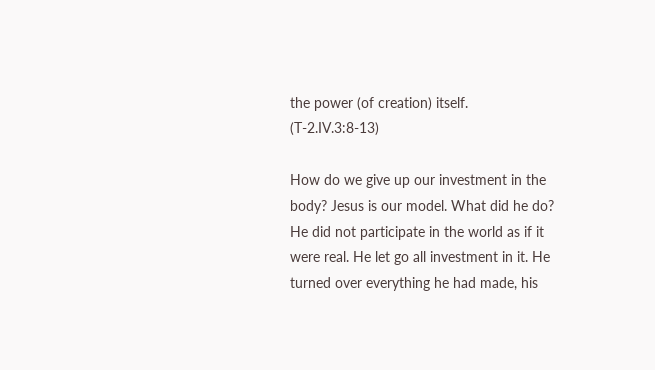the power (of creation) itself. (T-2.IV.3:8-13)

How do we give up our investment in the body? Jesus is our model. What did he do? He did not participate in the world as if it were real. He let go all investment in it. He turned over everything he had made, his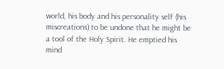world, his body and his personality self (his miscreations) to be undone that he might be a tool of the Holy Spirit. He emptied his mind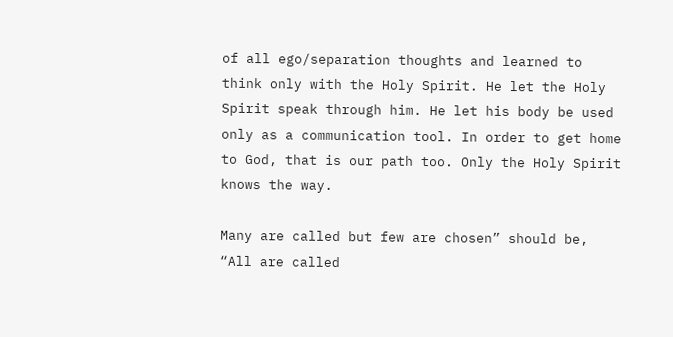of all ego/separation thoughts and learned to think only with the Holy Spirit. He let the Holy Spirit speak through him. He let his body be used only as a communication tool. In order to get home to God, that is our path too. Only the Holy Spirit knows the way.

Many are called but few are chosen” should be, “All are called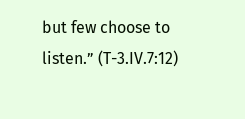but few choose to listen.” (T-3.IV.7:12)